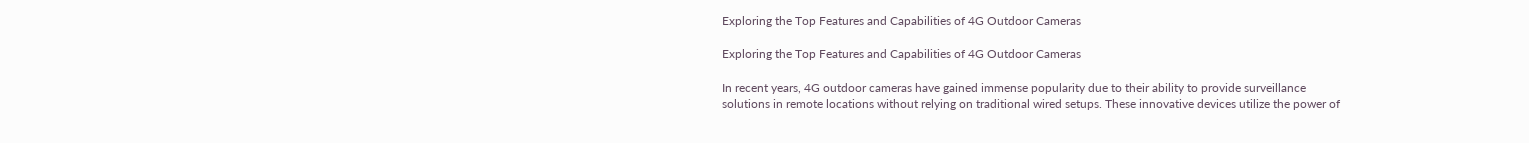Exploring the Top Features and Capabilities of 4G Outdoor Cameras

Exploring the Top Features and Capabilities of 4G Outdoor Cameras

In recent years, 4G outdoor cameras have gained immense popularity due to their ability to provide surveillance solutions in remote locations without relying on traditional wired setups. These innovative devices utilize the power of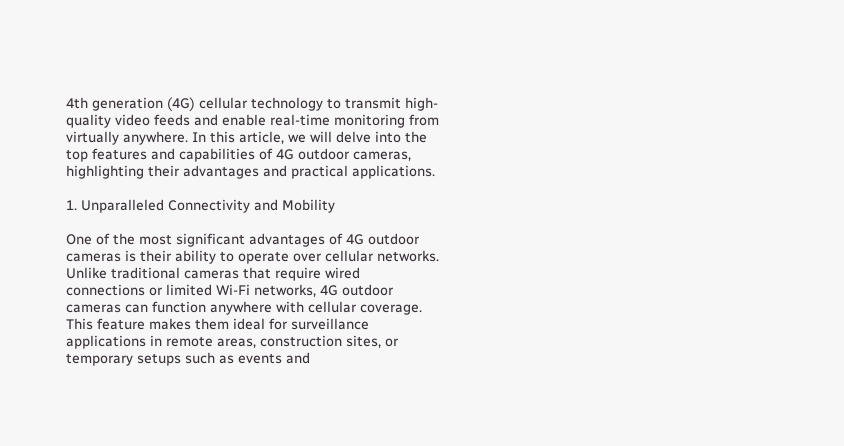4th generation (4G) cellular technology to transmit high-quality video feeds and enable real-time monitoring from virtually anywhere. In this article, we will delve into the top features and capabilities of 4G outdoor cameras, highlighting their advantages and practical applications.

1. Unparalleled Connectivity and Mobility

One of the most significant advantages of 4G outdoor cameras is their ability to operate over cellular networks. Unlike traditional cameras that require wired connections or limited Wi-Fi networks, 4G outdoor cameras can function anywhere with cellular coverage. This feature makes them ideal for surveillance applications in remote areas, construction sites, or temporary setups such as events and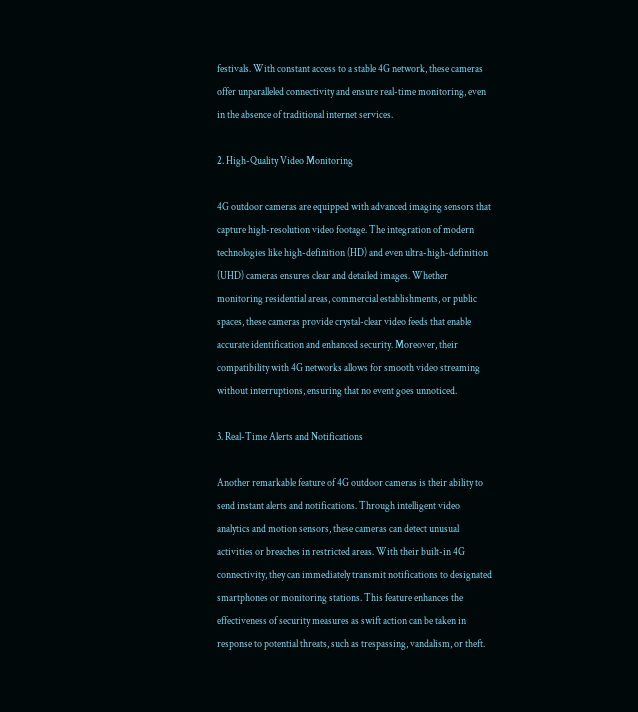festivals. With constant access to a stable 4G network, these cameras offer unparalleled connectivity and ensure real-time monitoring, even in the absence of traditional internet services.

2. High-Quality Video Monitoring

4G outdoor cameras are equipped with advanced imaging sensors that capture high-resolution video footage. The integration of modern technologies like high-definition (HD) and even ultra-high-definition (UHD) cameras ensures clear and detailed images. Whether monitoring residential areas, commercial establishments, or public spaces, these cameras provide crystal-clear video feeds that enable accurate identification and enhanced security. Moreover, their compatibility with 4G networks allows for smooth video streaming without interruptions, ensuring that no event goes unnoticed.

3. Real-Time Alerts and Notifications

Another remarkable feature of 4G outdoor cameras is their ability to send instant alerts and notifications. Through intelligent video analytics and motion sensors, these cameras can detect unusual activities or breaches in restricted areas. With their built-in 4G connectivity, they can immediately transmit notifications to designated smartphones or monitoring stations. This feature enhances the effectiveness of security measures as swift action can be taken in response to potential threats, such as trespassing, vandalism, or theft.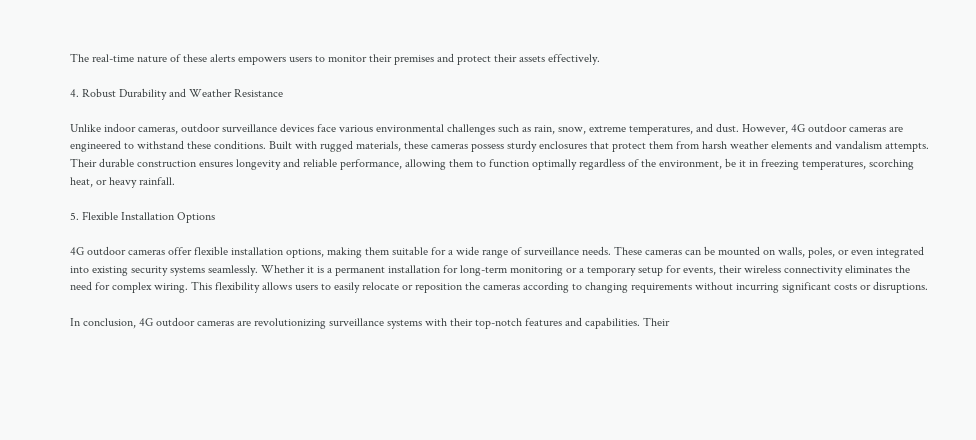The real-time nature of these alerts empowers users to monitor their premises and protect their assets effectively.

4. Robust Durability and Weather Resistance

Unlike indoor cameras, outdoor surveillance devices face various environmental challenges such as rain, snow, extreme temperatures, and dust. However, 4G outdoor cameras are engineered to withstand these conditions. Built with rugged materials, these cameras possess sturdy enclosures that protect them from harsh weather elements and vandalism attempts. Their durable construction ensures longevity and reliable performance, allowing them to function optimally regardless of the environment, be it in freezing temperatures, scorching heat, or heavy rainfall.

5. Flexible Installation Options

4G outdoor cameras offer flexible installation options, making them suitable for a wide range of surveillance needs. These cameras can be mounted on walls, poles, or even integrated into existing security systems seamlessly. Whether it is a permanent installation for long-term monitoring or a temporary setup for events, their wireless connectivity eliminates the need for complex wiring. This flexibility allows users to easily relocate or reposition the cameras according to changing requirements without incurring significant costs or disruptions.

In conclusion, 4G outdoor cameras are revolutionizing surveillance systems with their top-notch features and capabilities. Their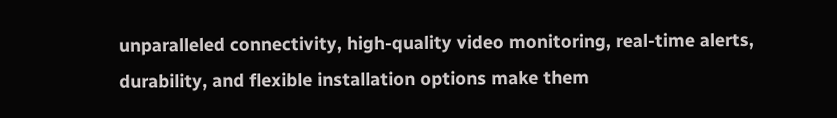unparalleled connectivity, high-quality video monitoring, real-time alerts, durability, and flexible installation options make them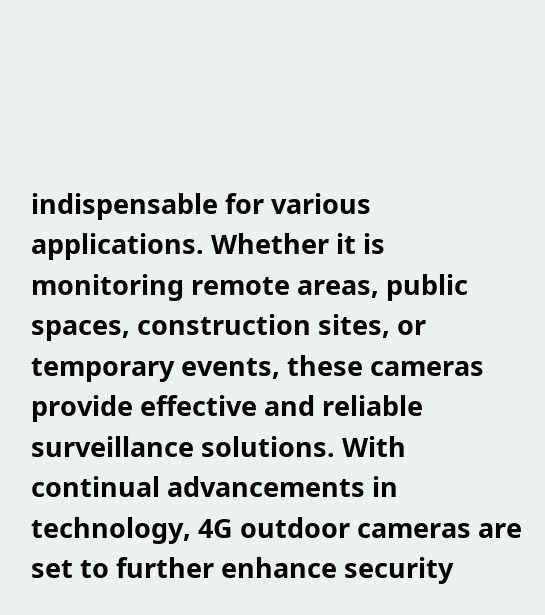indispensable for various applications. Whether it is monitoring remote areas, public spaces, construction sites, or temporary events, these cameras provide effective and reliable surveillance solutions. With continual advancements in technology, 4G outdoor cameras are set to further enhance security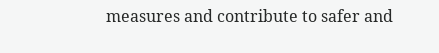measures and contribute to safer and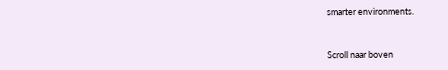smarter environments.


Scroll naar boven